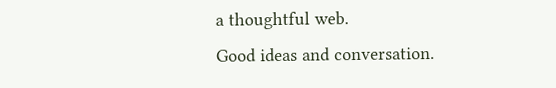a thoughtful web.
Good ideas and conversation.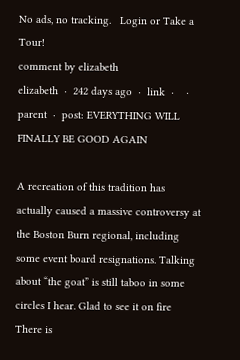No ads, no tracking.   Login or Take a Tour!
comment by elizabeth
elizabeth  ·  242 days ago  ·  link  ·    ·  parent  ·  post: EVERYTHING WILL FINALLY BE GOOD AGAIN

A recreation of this tradition has actually caused a massive controversy at the Boston Burn regional, including some event board resignations. Talking about “the goat” is still taboo in some circles I hear. Glad to see it on fire  There is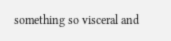something so visceral and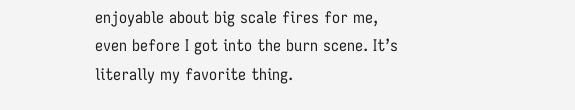enjoyable about big scale fires for me, even before I got into the burn scene. It’s literally my favorite thing.